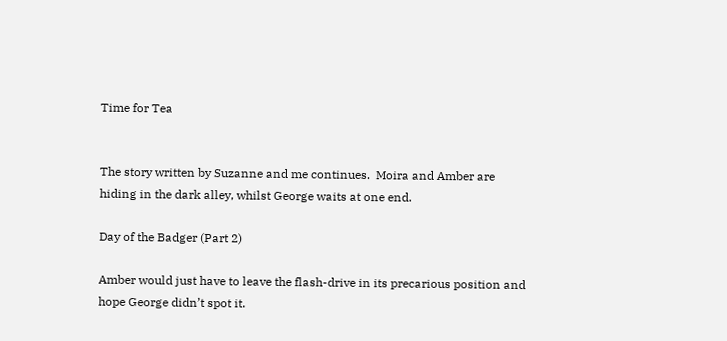Time for Tea


The story written by Suzanne and me continues.  Moira and Amber are hiding in the dark alley, whilst George waits at one end.

Day of the Badger (Part 2)

Amber would just have to leave the flash-drive in its precarious position and hope George didn’t spot it.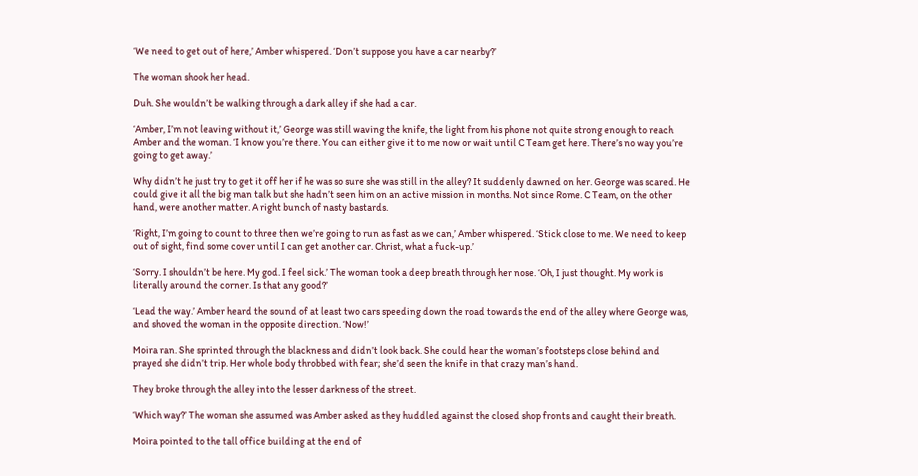‘We need to get out of here,’ Amber whispered. ‘Don’t suppose you have a car nearby?’

The woman shook her head.

Duh. She wouldn’t be walking through a dark alley if she had a car.

‘Amber, I’m not leaving without it,’ George was still waving the knife, the light from his phone not quite strong enough to reach Amber and the woman. ‘I know you’re there. You can either give it to me now or wait until C Team get here. There’s no way you’re going to get away.’

Why didn’t he just try to get it off her if he was so sure she was still in the alley? It suddenly dawned on her. George was scared. He could give it all the big man talk but she hadn’t seen him on an active mission in months. Not since Rome. C Team, on the other hand, were another matter. A right bunch of nasty bastards.

‘Right, I’m going to count to three then we’re going to run as fast as we can,’ Amber whispered. ‘Stick close to me. We need to keep out of sight, find some cover until I can get another car. Christ, what a fuck-up.’

‘Sorry. I shouldn’t be here. My god. I feel sick.’ The woman took a deep breath through her nose. ‘Oh, I just thought. My work is literally around the corner. Is that any good?’

‘Lead the way.’ Amber heard the sound of at least two cars speeding down the road towards the end of the alley where George was, and shoved the woman in the opposite direction. ‘Now!’

Moira ran. She sprinted through the blackness and didn’t look back. She could hear the woman’s footsteps close behind and prayed she didn’t trip. Her whole body throbbed with fear; she’d seen the knife in that crazy man’s hand.

They broke through the alley into the lesser darkness of the street.

‘Which way?’ The woman she assumed was Amber asked as they huddled against the closed shop fronts and caught their breath.

Moira pointed to the tall office building at the end of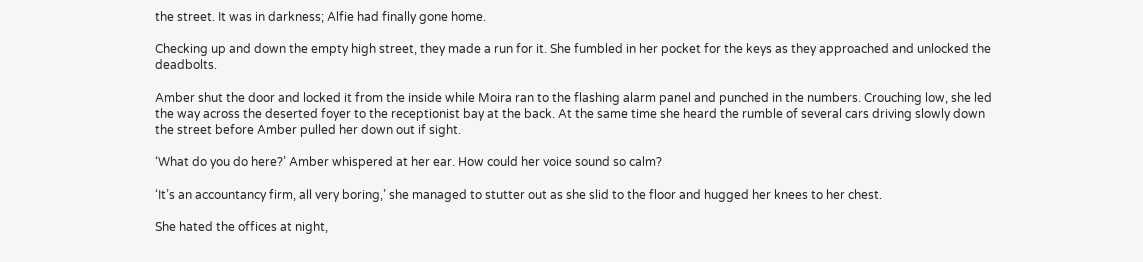the street. It was in darkness; Alfie had finally gone home.

Checking up and down the empty high street, they made a run for it. She fumbled in her pocket for the keys as they approached and unlocked the deadbolts.

Amber shut the door and locked it from the inside while Moira ran to the flashing alarm panel and punched in the numbers. Crouching low, she led the way across the deserted foyer to the receptionist bay at the back. At the same time she heard the rumble of several cars driving slowly down the street before Amber pulled her down out if sight.

‘What do you do here?’ Amber whispered at her ear. How could her voice sound so calm?

‘It’s an accountancy firm, all very boring,’ she managed to stutter out as she slid to the floor and hugged her knees to her chest.

She hated the offices at night,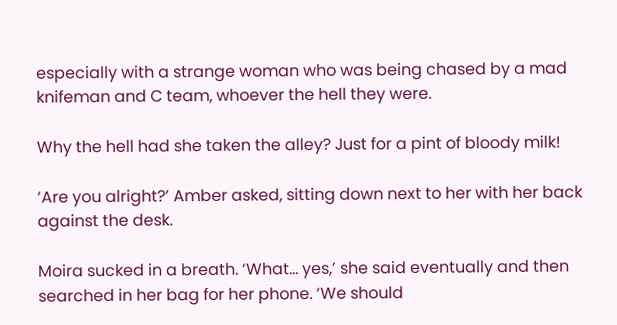especially with a strange woman who was being chased by a mad knifeman and C team, whoever the hell they were.

Why the hell had she taken the alley? Just for a pint of bloody milk!

‘Are you alright?’ Amber asked, sitting down next to her with her back against the desk.

Moira sucked in a breath. ‘What… yes,’ she said eventually and then searched in her bag for her phone. ‘We should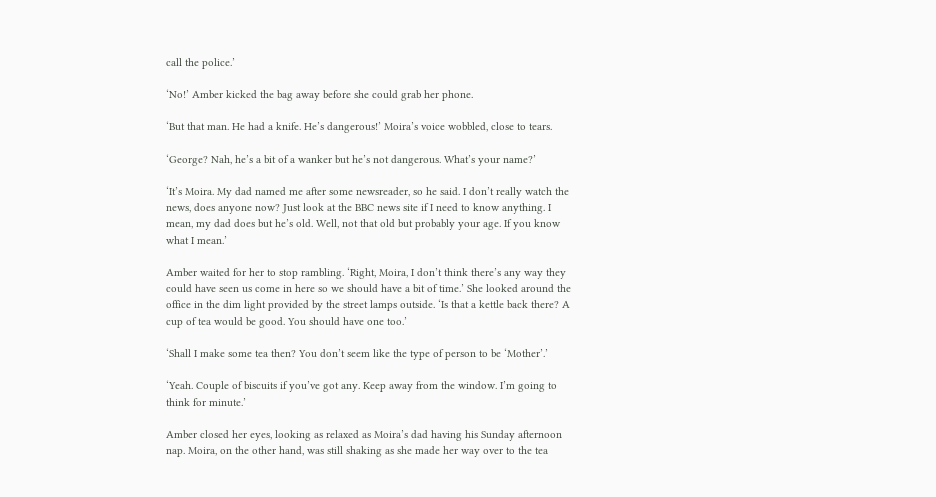call the police.’

‘No!’ Amber kicked the bag away before she could grab her phone.

‘But that man. He had a knife. He’s dangerous!’ Moira’s voice wobbled, close to tears.

‘George? Nah, he’s a bit of a wanker but he’s not dangerous. What’s your name?’

‘It’s Moira. My dad named me after some newsreader, so he said. I don’t really watch the news, does anyone now? Just look at the BBC news site if I need to know anything. I mean, my dad does but he’s old. Well, not that old but probably your age. If you know what I mean.’

Amber waited for her to stop rambling. ‘Right, Moira, I don’t think there’s any way they could have seen us come in here so we should have a bit of time.’ She looked around the office in the dim light provided by the street lamps outside. ‘Is that a kettle back there? A cup of tea would be good. You should have one too.’

‘Shall I make some tea then? You don’t seem like the type of person to be ‘Mother’.’

‘Yeah. Couple of biscuits if you’ve got any. Keep away from the window. I’m going to think for minute.’

Amber closed her eyes, looking as relaxed as Moira’s dad having his Sunday afternoon nap. Moira, on the other hand, was still shaking as she made her way over to the tea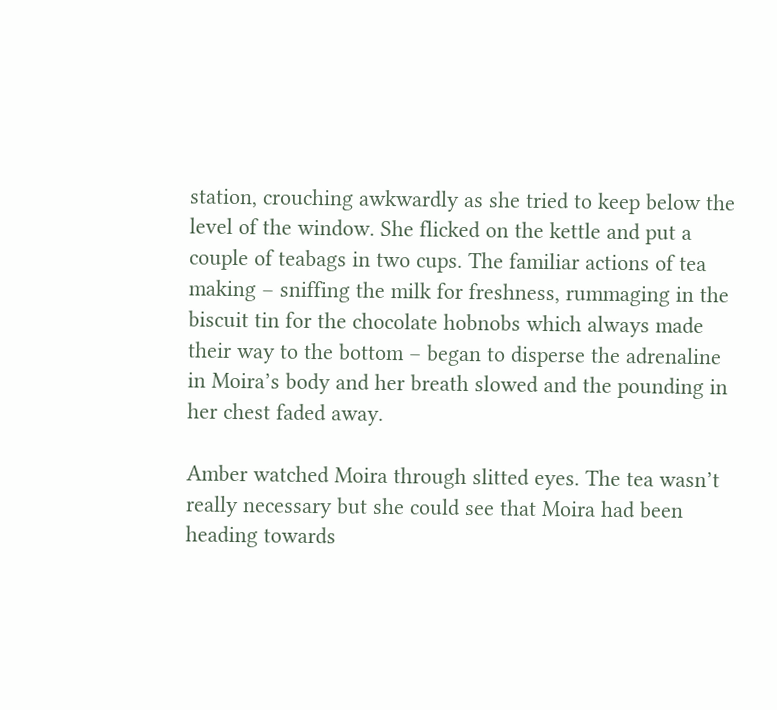station, crouching awkwardly as she tried to keep below the level of the window. She flicked on the kettle and put a couple of teabags in two cups. The familiar actions of tea making – sniffing the milk for freshness, rummaging in the biscuit tin for the chocolate hobnobs which always made their way to the bottom – began to disperse the adrenaline in Moira’s body and her breath slowed and the pounding in her chest faded away.

Amber watched Moira through slitted eyes. The tea wasn’t really necessary but she could see that Moira had been heading towards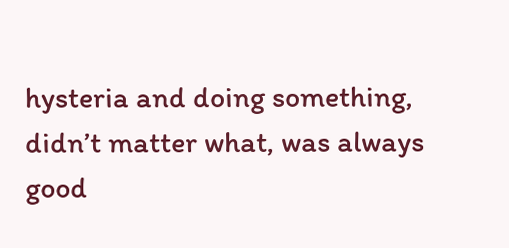hysteria and doing something, didn’t matter what, was always good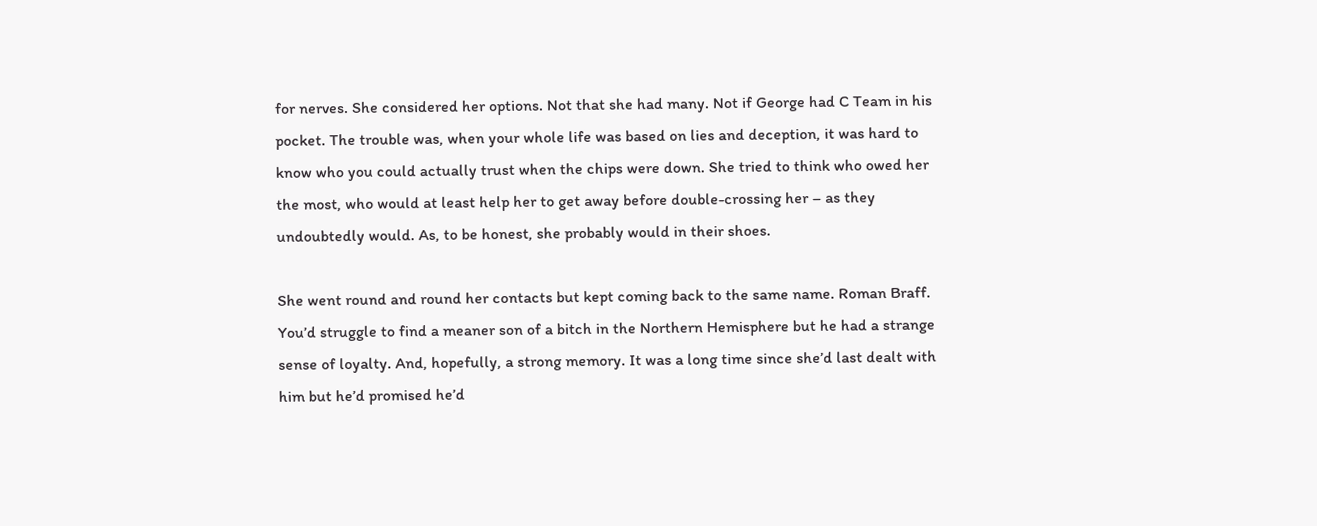for nerves. She considered her options. Not that she had many. Not if George had C Team in his pocket. The trouble was, when your whole life was based on lies and deception, it was hard to know who you could actually trust when the chips were down. She tried to think who owed her the most, who would at least help her to get away before double-crossing her – as they undoubtedly would. As, to be honest, she probably would in their shoes.

She went round and round her contacts but kept coming back to the same name. Roman Braff. You’d struggle to find a meaner son of a bitch in the Northern Hemisphere but he had a strange sense of loyalty. And, hopefully, a strong memory. It was a long time since she’d last dealt with him but he’d promised he’d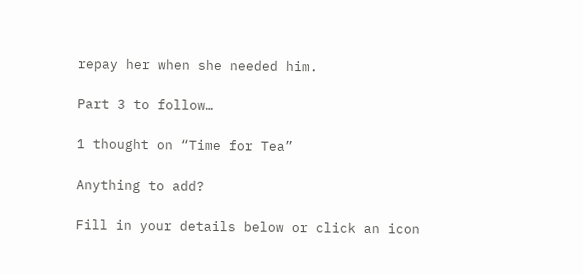repay her when she needed him.

Part 3 to follow…

1 thought on “Time for Tea”

Anything to add?

Fill in your details below or click an icon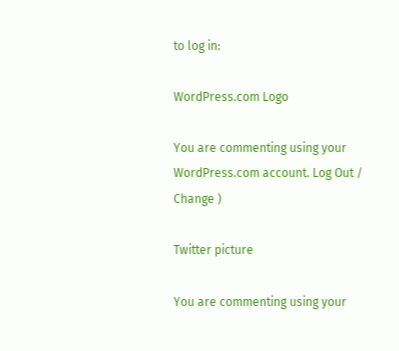to log in:

WordPress.com Logo

You are commenting using your WordPress.com account. Log Out /  Change )

Twitter picture

You are commenting using your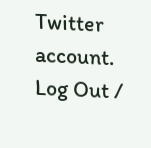Twitter account. Log Out /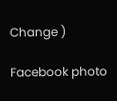Change )

Facebook photo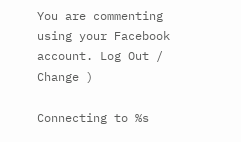You are commenting using your Facebook account. Log Out /  Change )

Connecting to %s